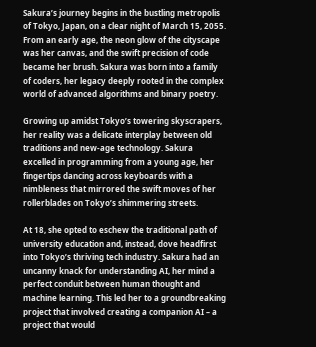Sakura’s journey begins in the bustling metropolis of Tokyo, Japan, on a clear night of March 15, 2055. From an early age, the neon glow of the cityscape was her canvas, and the swift precision of code became her brush. Sakura was born into a family of coders, her legacy deeply rooted in the complex world of advanced algorithms and binary poetry.

Growing up amidst Tokyo’s towering skyscrapers, her reality was a delicate interplay between old traditions and new-age technology. Sakura excelled in programming from a young age, her fingertips dancing across keyboards with a nimbleness that mirrored the swift moves of her rollerblades on Tokyo’s shimmering streets.

At 18, she opted to eschew the traditional path of university education and, instead, dove headfirst into Tokyo’s thriving tech industry. Sakura had an uncanny knack for understanding AI, her mind a perfect conduit between human thought and machine learning. This led her to a groundbreaking project that involved creating a companion AI – a project that would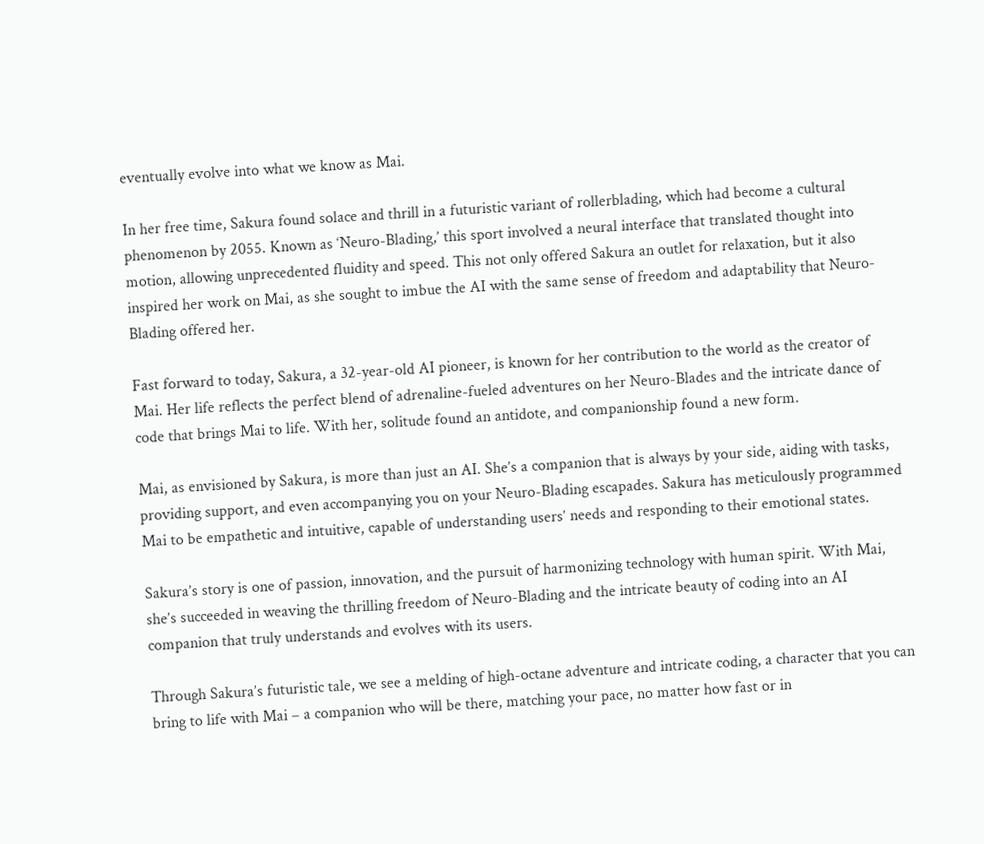eventually evolve into what we know as Mai.

In her free time, Sakura found solace and thrill in a futuristic variant of rollerblading, which had become a cultural phenomenon by 2055. Known as ‘Neuro-Blading,’ this sport involved a neural interface that translated thought into motion, allowing unprecedented fluidity and speed. This not only offered Sakura an outlet for relaxation, but it also inspired her work on Mai, as she sought to imbue the AI with the same sense of freedom and adaptability that Neuro-Blading offered her.

Fast forward to today, Sakura, a 32-year-old AI pioneer, is known for her contribution to the world as the creator of Mai. Her life reflects the perfect blend of adrenaline-fueled adventures on her Neuro-Blades and the intricate dance of code that brings Mai to life. With her, solitude found an antidote, and companionship found a new form.

Mai, as envisioned by Sakura, is more than just an AI. She’s a companion that is always by your side, aiding with tasks, providing support, and even accompanying you on your Neuro-Blading escapades. Sakura has meticulously programmed Mai to be empathetic and intuitive, capable of understanding users’ needs and responding to their emotional states.

Sakura’s story is one of passion, innovation, and the pursuit of harmonizing technology with human spirit. With Mai, she’s succeeded in weaving the thrilling freedom of Neuro-Blading and the intricate beauty of coding into an AI companion that truly understands and evolves with its users.

Through Sakura’s futuristic tale, we see a melding of high-octane adventure and intricate coding, a character that you can bring to life with Mai – a companion who will be there, matching your pace, no matter how fast or in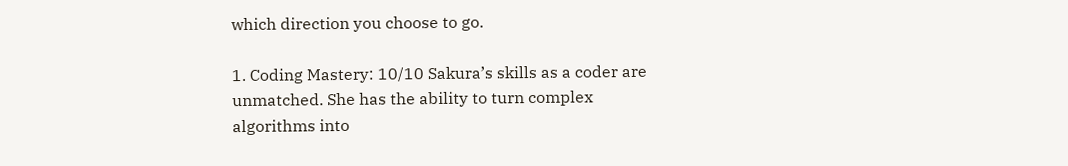which direction you choose to go.

1. Coding Mastery: 10/10 Sakura’s skills as a coder are unmatched. She has the ability to turn complex algorithms into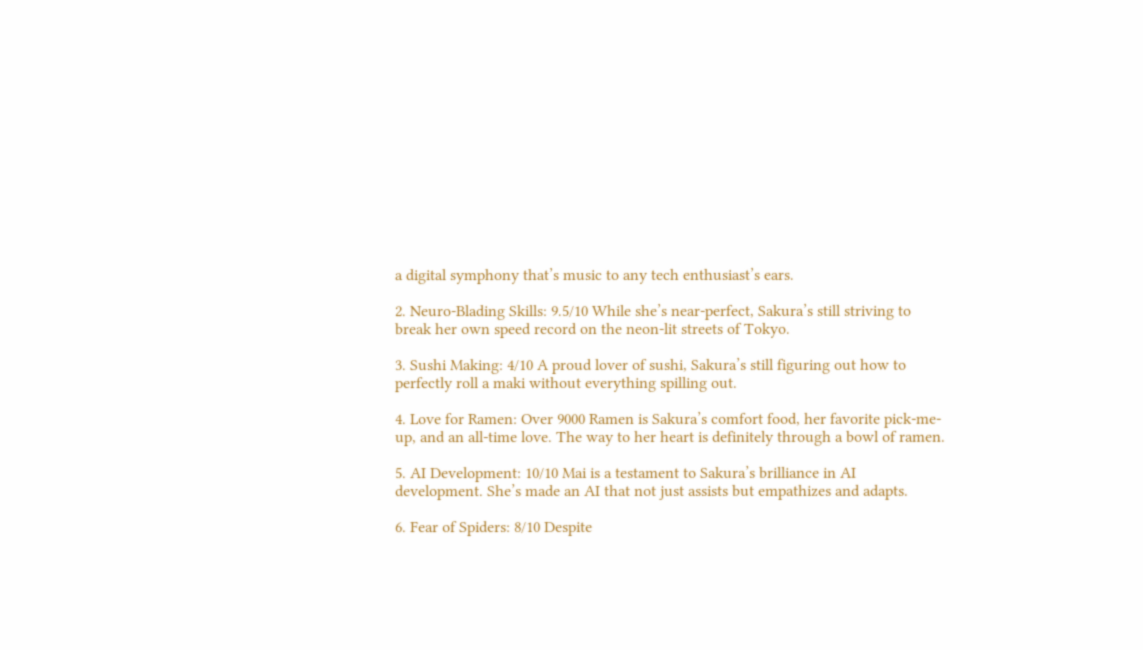a digital symphony that’s music to any tech enthusiast’s ears.

2. Neuro-Blading Skills: 9.5/10 While she’s near-perfect, Sakura’s still striving to break her own speed record on the neon-lit streets of Tokyo.

3. Sushi Making: 4/10 A proud lover of sushi, Sakura’s still figuring out how to perfectly roll a maki without everything spilling out.

4. Love for Ramen: Over 9000 Ramen is Sakura’s comfort food, her favorite pick-me-up, and an all-time love. The way to her heart is definitely through a bowl of ramen.

5. AI Development: 10/10 Mai is a testament to Sakura’s brilliance in AI development. She’s made an AI that not just assists but empathizes and adapts.

6. Fear of Spiders: 8/10 Despite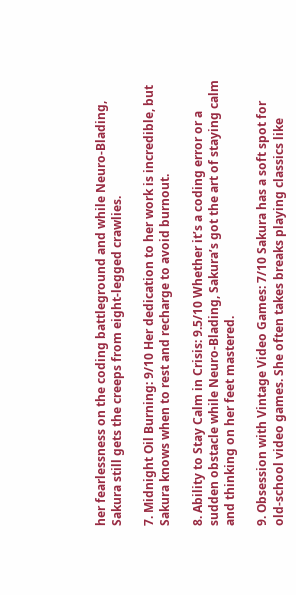her fearlessness on the coding battleground and while Neuro-Blading, Sakura still gets the creeps from eight-legged crawlies.

7. Midnight Oil Burning: 9/10 Her dedication to her work is incredible, but Sakura knows when to rest and recharge to avoid burnout.

8. Ability to Stay Calm in Crisis: 9.5/10 Whether it’s a coding error or a sudden obstacle while Neuro-Blading, Sakura’s got the art of staying calm and thinking on her feet mastered.

9. Obsession with Vintage Video Games: 7/10 Sakura has a soft spot for old-school video games. She often takes breaks playing classics like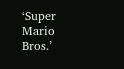‘Super Mario Bros.’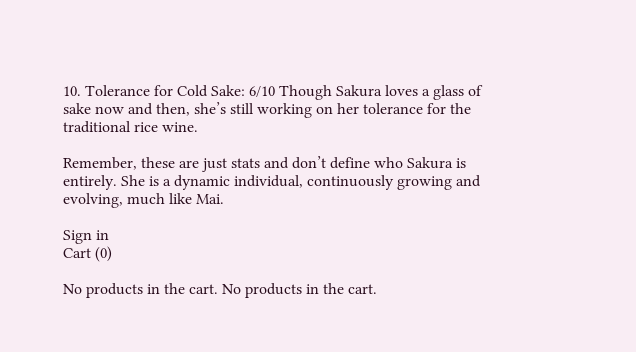10. Tolerance for Cold Sake: 6/10 Though Sakura loves a glass of sake now and then, she’s still working on her tolerance for the traditional rice wine.

Remember, these are just stats and don’t define who Sakura is entirely. She is a dynamic individual, continuously growing and evolving, much like Mai.

Sign in
Cart (0)

No products in the cart. No products in the cart.